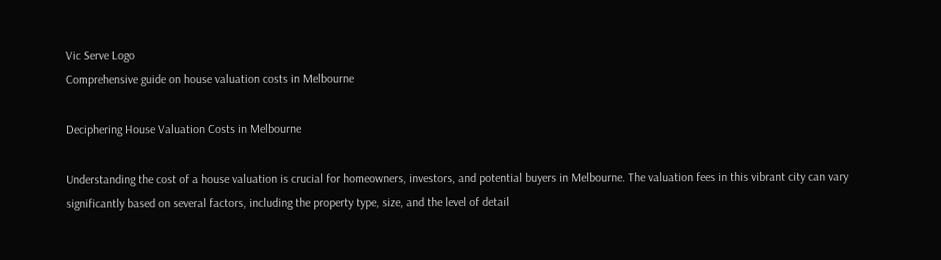Vic Serve Logo
Comprehensive guide on house valuation costs in Melbourne

Deciphering House Valuation Costs in Melbourne

Understanding the cost of a house valuation is crucial for homeowners, investors, and potential buyers in Melbourne. The valuation fees in this vibrant city can vary significantly based on several factors, including the property type, size, and the level of detail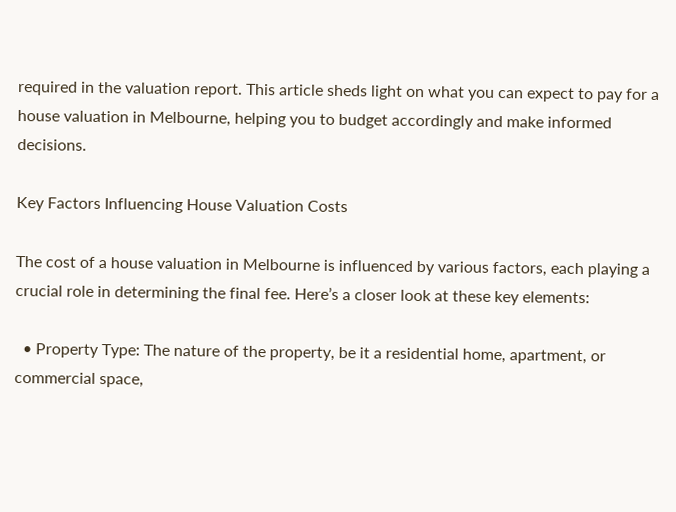required in the valuation report. This article sheds light on what you can expect to pay for a house valuation in Melbourne, helping you to budget accordingly and make informed decisions.

Key Factors Influencing House Valuation Costs

The cost of a house valuation in Melbourne is influenced by various factors, each playing a crucial role in determining the final fee. Here’s a closer look at these key elements:

  • Property Type: The nature of the property, be it a residential home, apartment, or commercial space,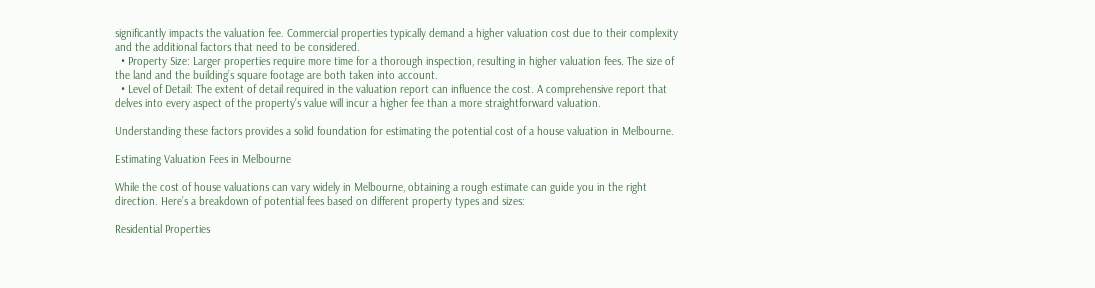significantly impacts the valuation fee. Commercial properties typically demand a higher valuation cost due to their complexity and the additional factors that need to be considered.
  • Property Size: Larger properties require more time for a thorough inspection, resulting in higher valuation fees. The size of the land and the building’s square footage are both taken into account.
  • Level of Detail: The extent of detail required in the valuation report can influence the cost. A comprehensive report that delves into every aspect of the property’s value will incur a higher fee than a more straightforward valuation.

Understanding these factors provides a solid foundation for estimating the potential cost of a house valuation in Melbourne.

Estimating Valuation Fees in Melbourne

While the cost of house valuations can vary widely in Melbourne, obtaining a rough estimate can guide you in the right direction. Here’s a breakdown of potential fees based on different property types and sizes:

Residential Properties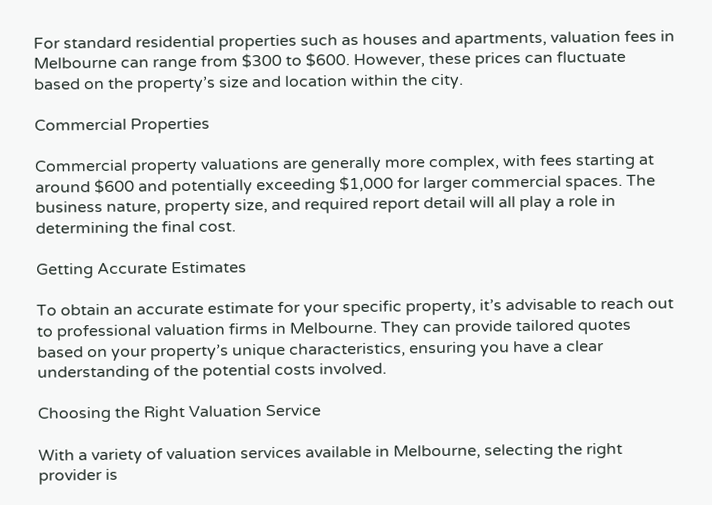For standard residential properties such as houses and apartments, valuation fees in Melbourne can range from $300 to $600. However, these prices can fluctuate based on the property’s size and location within the city.

Commercial Properties

Commercial property valuations are generally more complex, with fees starting at around $600 and potentially exceeding $1,000 for larger commercial spaces. The business nature, property size, and required report detail will all play a role in determining the final cost.

Getting Accurate Estimates

To obtain an accurate estimate for your specific property, it’s advisable to reach out to professional valuation firms in Melbourne. They can provide tailored quotes based on your property’s unique characteristics, ensuring you have a clear understanding of the potential costs involved.

Choosing the Right Valuation Service

With a variety of valuation services available in Melbourne, selecting the right provider is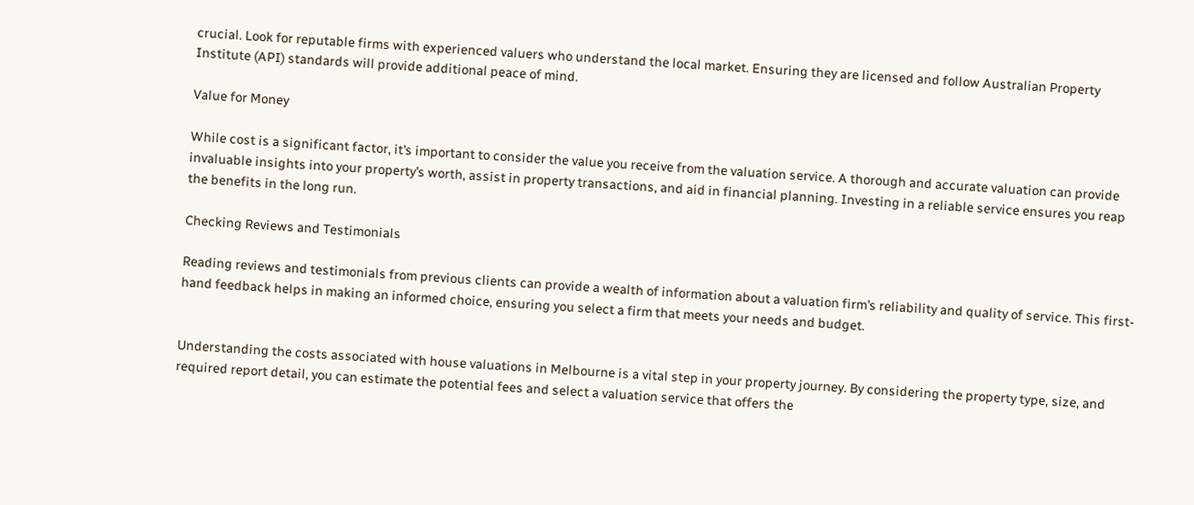crucial. Look for reputable firms with experienced valuers who understand the local market. Ensuring they are licensed and follow Australian Property Institute (API) standards will provide additional peace of mind.

Value for Money

While cost is a significant factor, it’s important to consider the value you receive from the valuation service. A thorough and accurate valuation can provide invaluable insights into your property’s worth, assist in property transactions, and aid in financial planning. Investing in a reliable service ensures you reap the benefits in the long run.

Checking Reviews and Testimonials

Reading reviews and testimonials from previous clients can provide a wealth of information about a valuation firm’s reliability and quality of service. This first-hand feedback helps in making an informed choice, ensuring you select a firm that meets your needs and budget.


Understanding the costs associated with house valuations in Melbourne is a vital step in your property journey. By considering the property type, size, and required report detail, you can estimate the potential fees and select a valuation service that offers the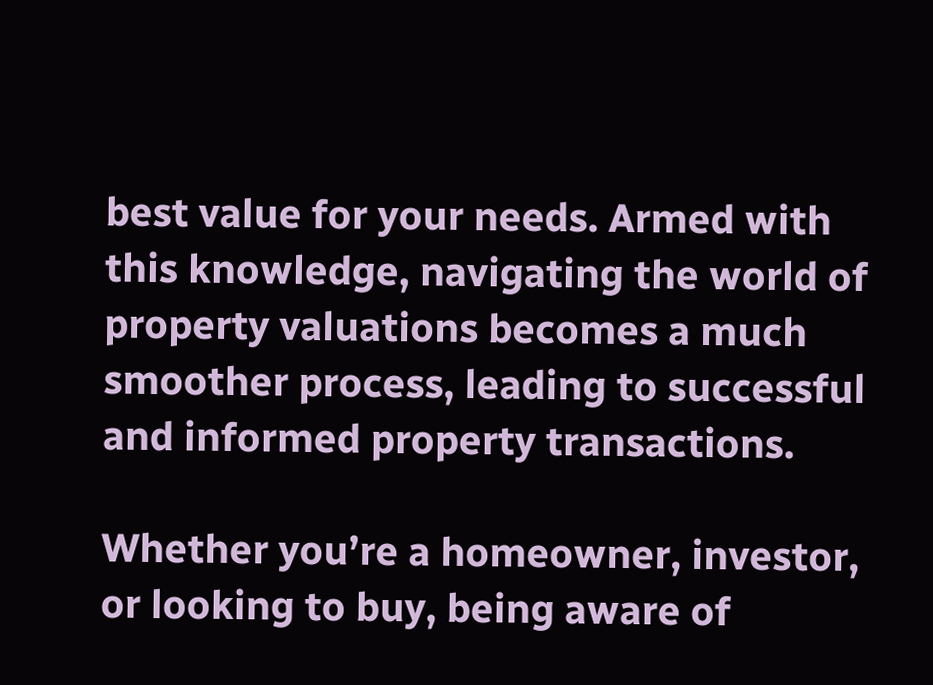best value for your needs. Armed with this knowledge, navigating the world of property valuations becomes a much smoother process, leading to successful and informed property transactions.

Whether you’re a homeowner, investor, or looking to buy, being aware of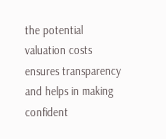the potential valuation costs ensures transparency and helps in making confident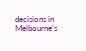decisions in Melbourne’s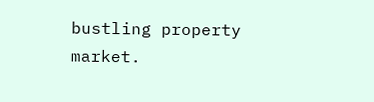bustling property market.